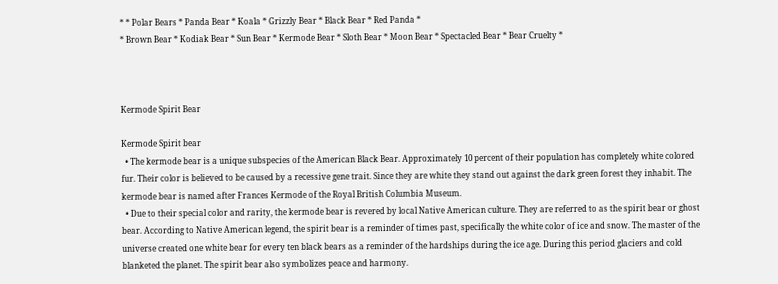* * Polar Bears * Panda Bear * Koala * Grizzly Bear * Black Bear * Red Panda *
* Brown Bear * Kodiak Bear * Sun Bear * Kermode Bear * Sloth Bear * Moon Bear * Spectacled Bear * Bear Cruelty *



Kermode Spirit Bear

Kermode Spirit bear
  • The kermode bear is a unique subspecies of the American Black Bear. Approximately 10 percent of their population has completely white colored fur. Their color is believed to be caused by a recessive gene trait. Since they are white they stand out against the dark green forest they inhabit. The kermode bear is named after Frances Kermode of the Royal British Columbia Museum.
  • Due to their special color and rarity, the kermode bear is revered by local Native American culture. They are referred to as the spirit bear or ghost bear. According to Native American legend, the spirit bear is a reminder of times past, specifically the white color of ice and snow. The master of the universe created one white bear for every ten black bears as a reminder of the hardships during the ice age. During this period glaciers and cold blanketed the planet. The spirit bear also symbolizes peace and harmony.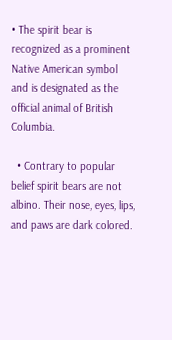• The spirit bear is recognized as a prominent Native American symbol and is designated as the official animal of British Columbia.

  • Contrary to popular belief spirit bears are not albino. Their nose, eyes, lips, and paws are dark colored.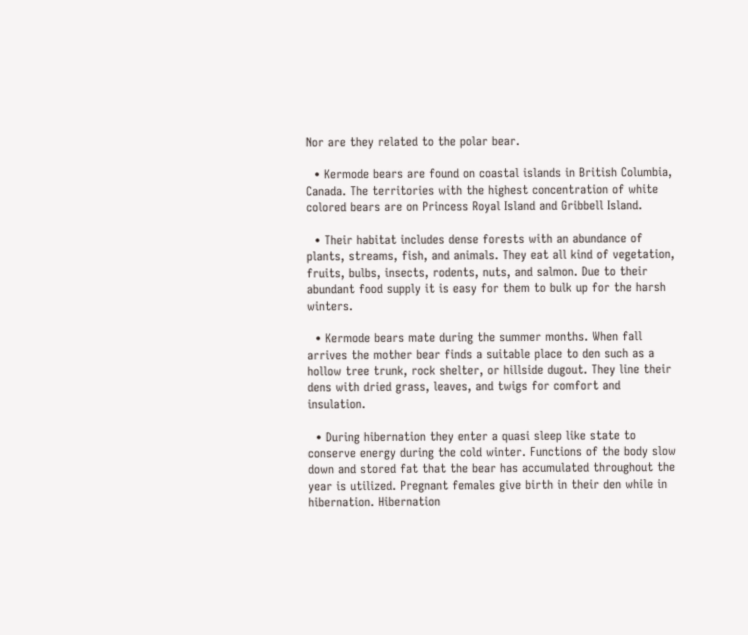Nor are they related to the polar bear.

  • Kermode bears are found on coastal islands in British Columbia, Canada. The territories with the highest concentration of white colored bears are on Princess Royal Island and Gribbell Island.

  • Their habitat includes dense forests with an abundance of plants, streams, fish, and animals. They eat all kind of vegetation, fruits, bulbs, insects, rodents, nuts, and salmon. Due to their abundant food supply it is easy for them to bulk up for the harsh winters.

  • Kermode bears mate during the summer months. When fall arrives the mother bear finds a suitable place to den such as a hollow tree trunk, rock shelter, or hillside dugout. They line their dens with dried grass, leaves, and twigs for comfort and insulation.

  • During hibernation they enter a quasi sleep like state to conserve energy during the cold winter. Functions of the body slow down and stored fat that the bear has accumulated throughout the year is utilized. Pregnant females give birth in their den while in hibernation. Hibernation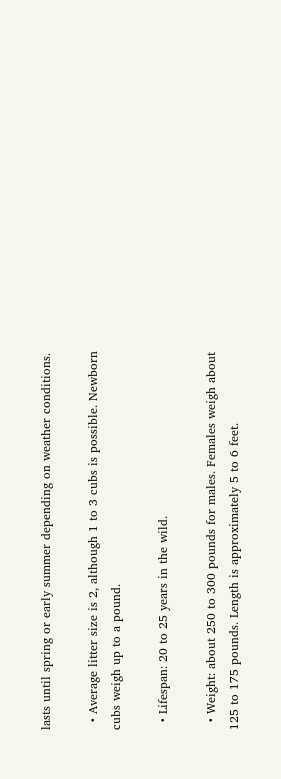lasts until spring or early summer depending on weather conditions.

  • Average litter size is 2, although 1 to 3 cubs is possible. Newborn cubs weigh up to a pound.

  • Lifespan: 20 to 25 years in the wild.

  • Weight: about 250 to 300 pounds for males. Females weigh about 125 to 175 pounds. Length is approximately 5 to 6 feet.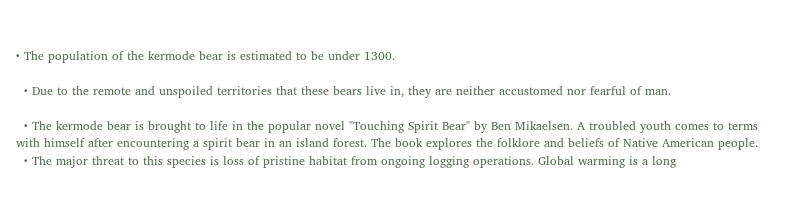• The population of the kermode bear is estimated to be under 1300.

  • Due to the remote and unspoiled territories that these bears live in, they are neither accustomed nor fearful of man.

  • The kermode bear is brought to life in the popular novel "Touching Spirit Bear" by Ben Mikaelsen. A troubled youth comes to terms with himself after encountering a spirit bear in an island forest. The book explores the folklore and beliefs of Native American people.
  • The major threat to this species is loss of pristine habitat from ongoing logging operations. Global warming is a long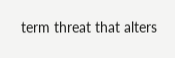term threat that alters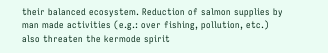their balanced ecosystem. Reduction of salmon supplies by man made activities (e.g.: over fishing, pollution, etc.) also threaten the kermode spirit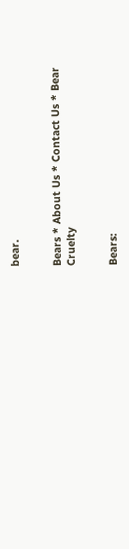bear.


Bears * About Us * Contact Us * Bear Cruelty


Bears: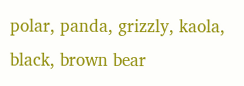polar, panda, grizzly, kaola, black, brown bear